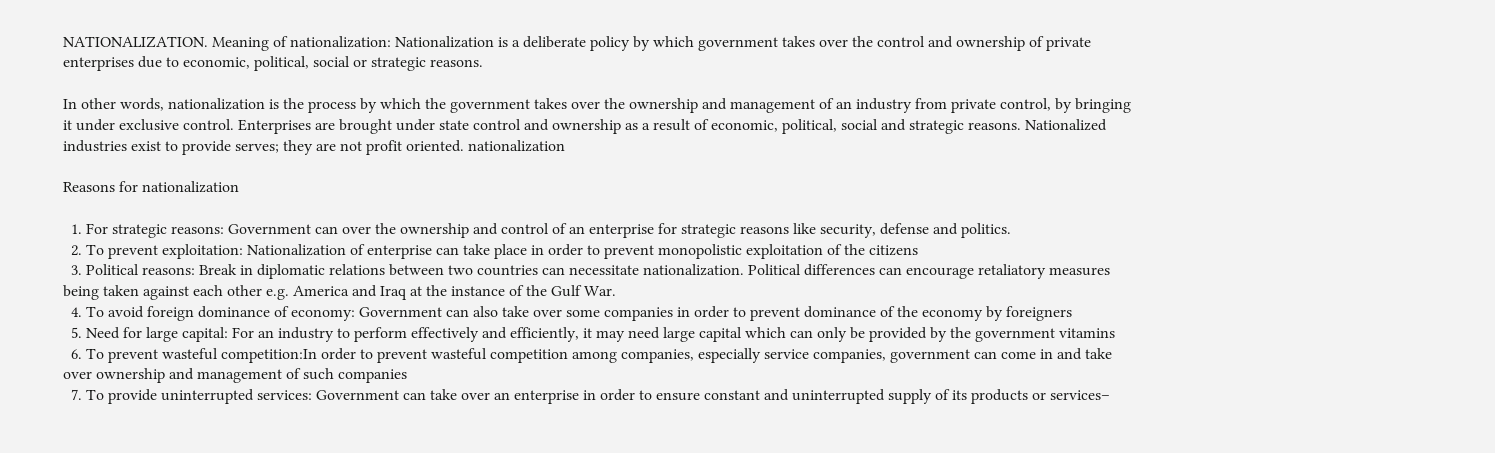NATIONALIZATION. Meaning of nationalization: Nationalization is a deliberate policy by which government takes over the control and ownership of private enterprises due to economic, political, social or strategic reasons.

In other words, nationalization is the process by which the government takes over the ownership and management of an industry from private control, by bringing it under exclusive control. Enterprises are brought under state control and ownership as a result of economic, political, social and strategic reasons. Nationalized industries exist to provide serves; they are not profit oriented. nationalization

Reasons for nationalization

  1. For strategic reasons: Government can over the ownership and control of an enterprise for strategic reasons like security, defense and politics.
  2. To prevent exploitation: Nationalization of enterprise can take place in order to prevent monopolistic exploitation of the citizens
  3. Political reasons: Break in diplomatic relations between two countries can necessitate nationalization. Political differences can encourage retaliatory measures being taken against each other e.g. America and Iraq at the instance of the Gulf War.
  4. To avoid foreign dominance of economy: Government can also take over some companies in order to prevent dominance of the economy by foreigners
  5. Need for large capital: For an industry to perform effectively and efficiently, it may need large capital which can only be provided by the government vitamins
  6. To prevent wasteful competition:In order to prevent wasteful competition among companies, especially service companies, government can come in and take over ownership and management of such companies
  7. To provide uninterrupted services: Government can take over an enterprise in order to ensure constant and uninterrupted supply of its products or services–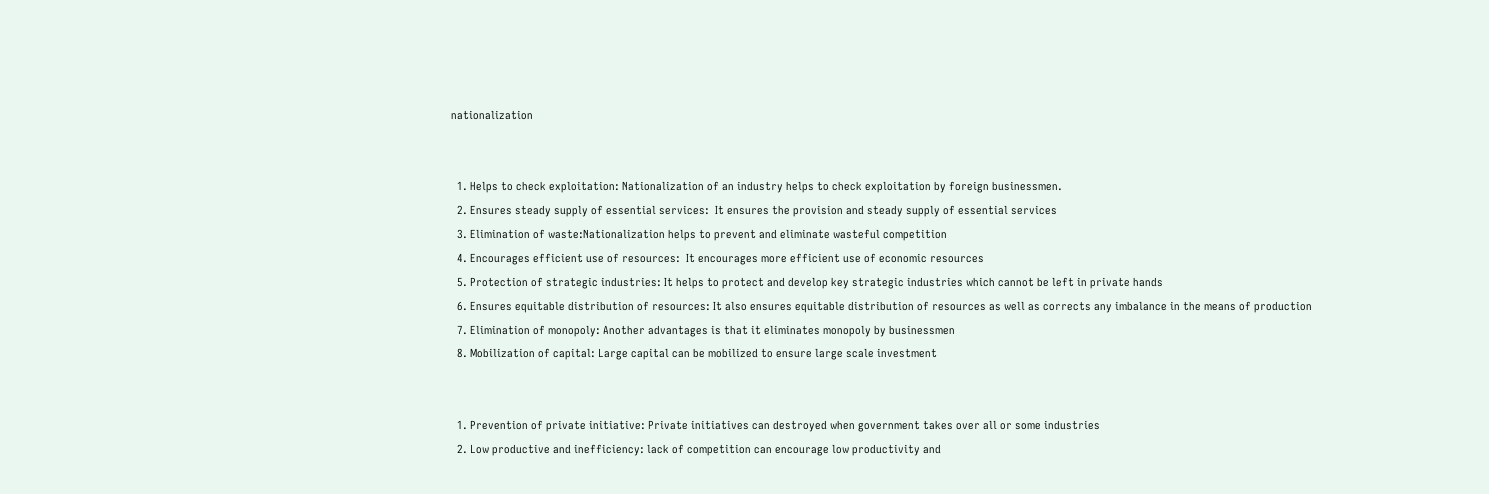nationalization


  1. Helps to check exploitation: Nationalization of an industry helps to check exploitation by foreign businessmen.
  2. Ensures steady supply of essential services:  It ensures the provision and steady supply of essential services
  3. Elimination of waste:Nationalization helps to prevent and eliminate wasteful competition
  4. Encourages efficient use of resources:  It encourages more efficient use of economic resources
  5. Protection of strategic industries: It helps to protect and develop key strategic industries which cannot be left in private hands
  6. Ensures equitable distribution of resources: It also ensures equitable distribution of resources as well as corrects any imbalance in the means of production
  7. Elimination of monopoly: Another advantages is that it eliminates monopoly by businessmen
  8. Mobilization of capital: Large capital can be mobilized to ensure large scale investment


  1. Prevention of private initiative: Private initiatives can destroyed when government takes over all or some industries
  2. Low productive and inefficiency: lack of competition can encourage low productivity and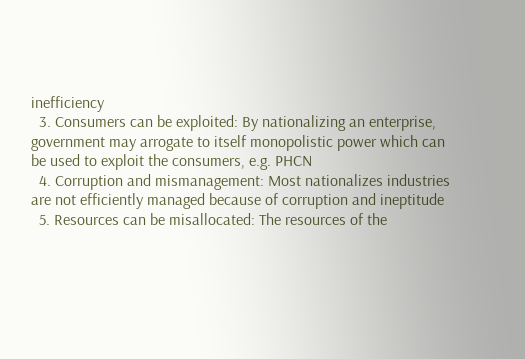inefficiency
  3. Consumers can be exploited: By nationalizing an enterprise, government may arrogate to itself monopolistic power which can be used to exploit the consumers, e.g. PHCN
  4. Corruption and mismanagement: Most nationalizes industries are not efficiently managed because of corruption and ineptitude
  5. Resources can be misallocated: The resources of the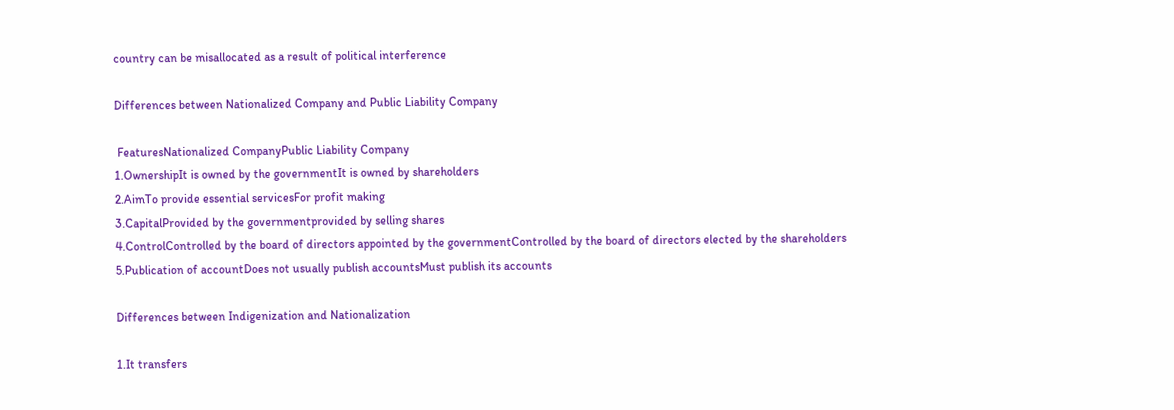country can be misallocated as a result of political interference

Differences between Nationalized Company and Public Liability Company

 FeaturesNationalized CompanyPublic Liability Company
1.OwnershipIt is owned by the governmentIt is owned by shareholders
2.AimTo provide essential servicesFor profit making
3.CapitalProvided by the governmentprovided by selling shares
4.ControlControlled by the board of directors appointed by the governmentControlled by the board of directors elected by the shareholders
5.Publication of accountDoes not usually publish accountsMust publish its accounts

Differences between Indigenization and Nationalization

1.It transfers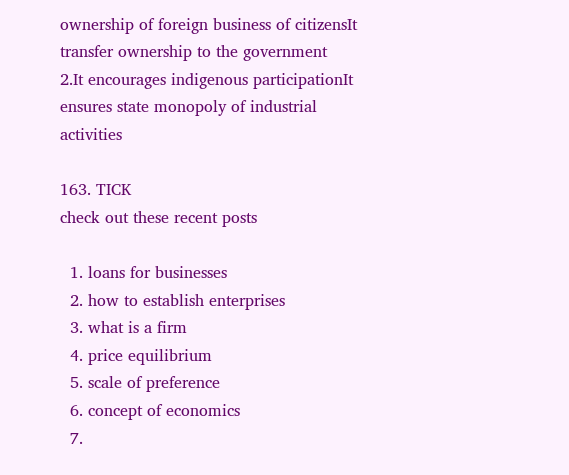ownership of foreign business of citizensIt transfer ownership to the government
2.It encourages indigenous participationIt ensures state monopoly of industrial activities

163. TICK
check out these recent posts

  1. loans for businesses
  2. how to establish enterprises
  3. what is a firm
  4. price equilibrium
  5. scale of preference
  6. concept of economics
  7.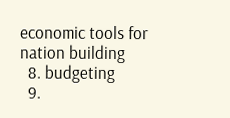economic tools for nation building
  8. budgeting
  9.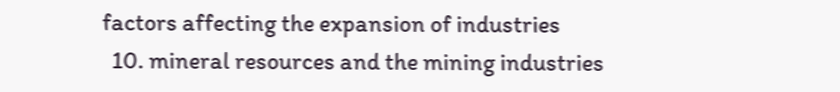factors affecting the expansion of industries
  10. mineral resources and the mining industries